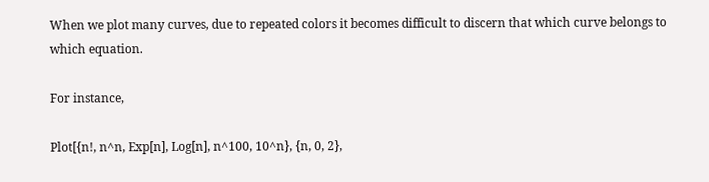When we plot many curves, due to repeated colors it becomes difficult to discern that which curve belongs to which equation.

For instance,

Plot[{n!, n^n, Exp[n], Log[n], n^100, 10^n}, {n, 0, 2},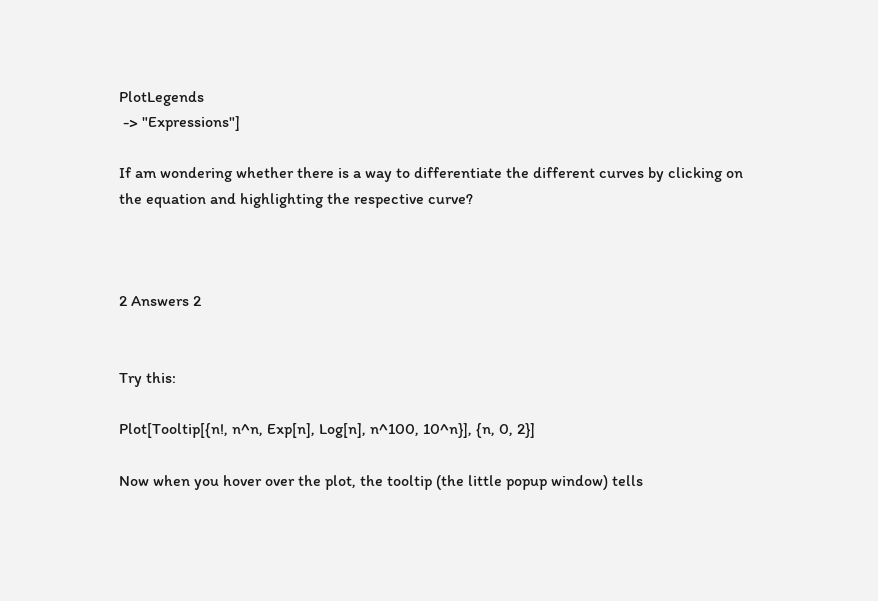PlotLegends
 -> "Expressions"]

If am wondering whether there is a way to differentiate the different curves by clicking on the equation and highlighting the respective curve?



2 Answers 2


Try this:

Plot[Tooltip[{n!, n^n, Exp[n], Log[n], n^100, 10^n}], {n, 0, 2}]

Now when you hover over the plot, the tooltip (the little popup window) tells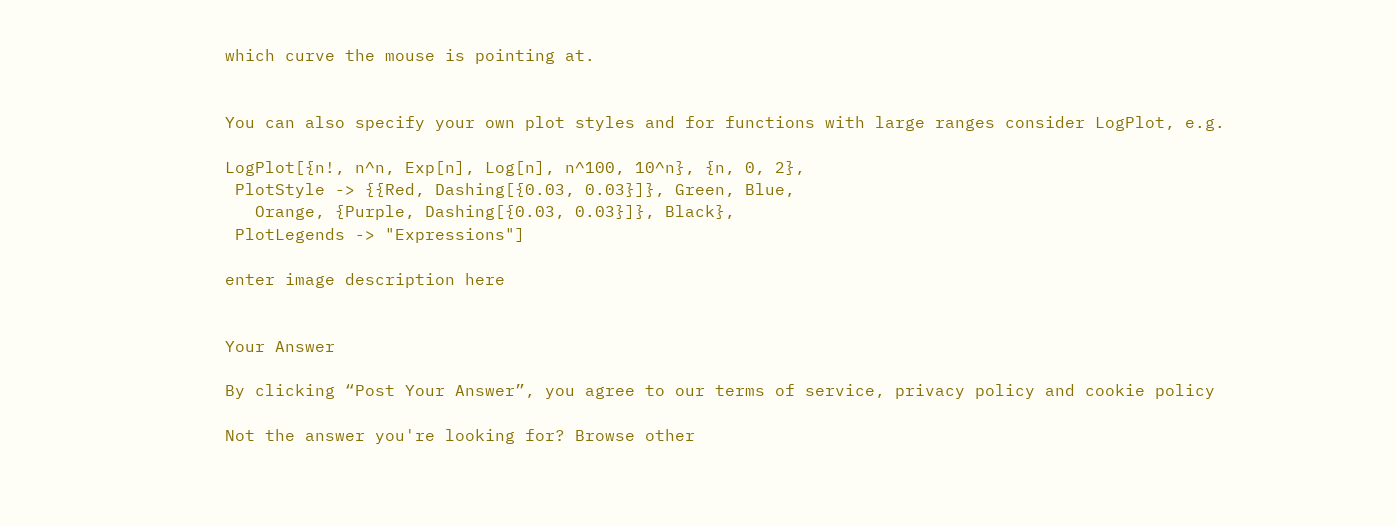which curve the mouse is pointing at.


You can also specify your own plot styles and for functions with large ranges consider LogPlot, e.g.

LogPlot[{n!, n^n, Exp[n], Log[n], n^100, 10^n}, {n, 0, 2},
 PlotStyle -> {{Red, Dashing[{0.03, 0.03}]}, Green, Blue,
   Orange, {Purple, Dashing[{0.03, 0.03}]}, Black},
 PlotLegends -> "Expressions"]

enter image description here


Your Answer

By clicking “Post Your Answer”, you agree to our terms of service, privacy policy and cookie policy

Not the answer you're looking for? Browse other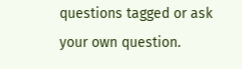questions tagged or ask your own question.